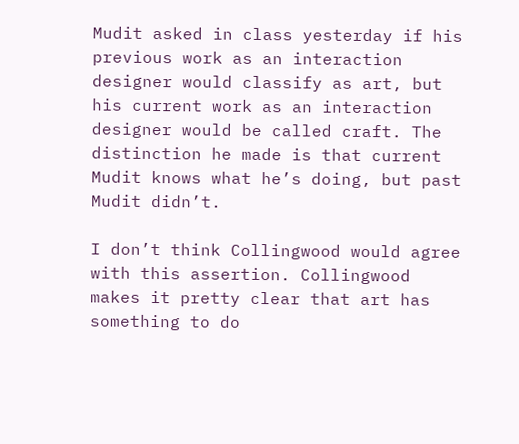Mudit asked in class yesterday if his previous work as an interaction designer would classify as art, but his current work as an interaction designer would be called craft. The distinction he made is that current Mudit knows what he’s doing, but past Mudit didn’t.

I don’t think Collingwood would agree with this assertion. Collingwood makes it pretty clear that art has something to do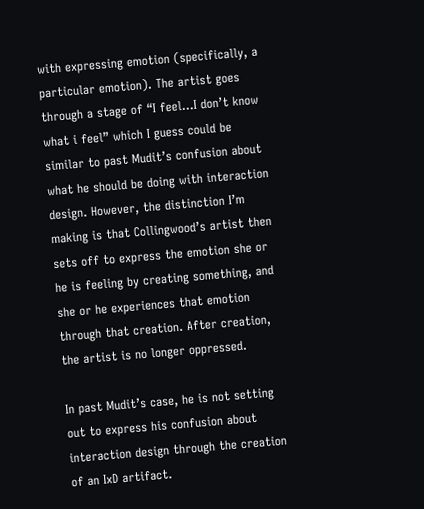with expressing emotion (specifically, a particular emotion). The artist goes through a stage of “I feel…I don’t know what i feel” which I guess could be similar to past Mudit’s confusion about what he should be doing with interaction design. However, the distinction I’m making is that Collingwood’s artist then sets off to express the emotion she or he is feeling by creating something, and she or he experiences that emotion through that creation. After creation, the artist is no longer oppressed.

In past Mudit’s case, he is not setting out to express his confusion about interaction design through the creation of an IxD artifact.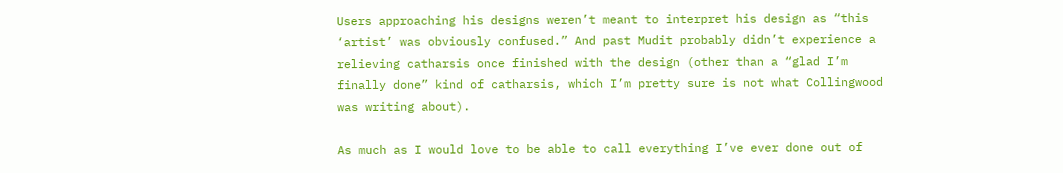Users approaching his designs weren’t meant to interpret his design as “this ‘artist’ was obviously confused.” And past Mudit probably didn’t experience a relieving catharsis once finished with the design (other than a “glad I’m finally done” kind of catharsis, which I’m pretty sure is not what Collingwood was writing about).

As much as I would love to be able to call everything I’ve ever done out of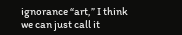ignorance “art,” I think we can just call it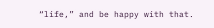“life,” and be happy with that.